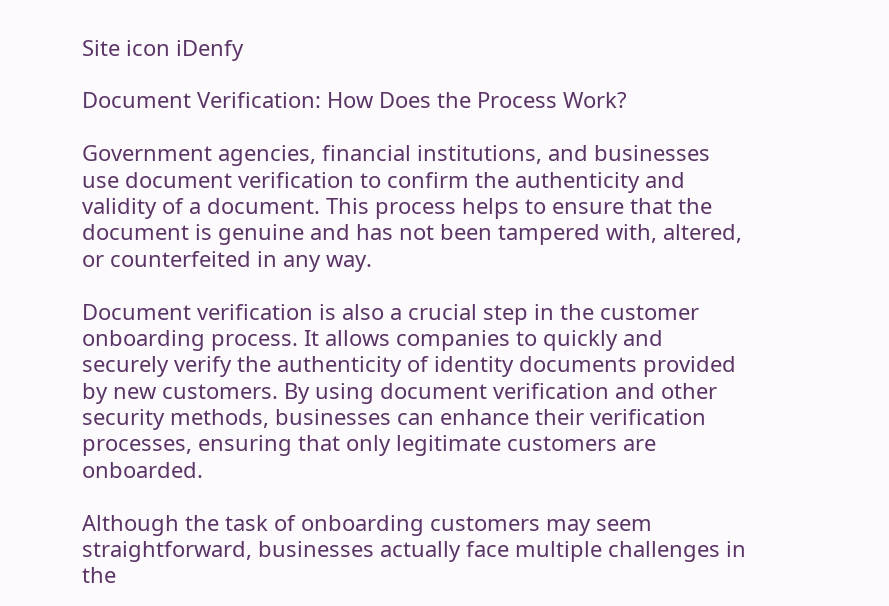Site icon iDenfy

Document Verification: How Does the Process Work?

Government agencies, financial institutions, and businesses use document verification to confirm the authenticity and validity of a document. This process helps to ensure that the document is genuine and has not been tampered with, altered, or counterfeited in any way.

Document verification is also a crucial step in the customer onboarding process. It allows companies to quickly and securely verify the authenticity of identity documents provided by new customers. By using document verification and other security methods, businesses can enhance their verification processes, ensuring that only legitimate customers are onboarded.

Although the task of onboarding customers may seem straightforward, businesses actually face multiple challenges in the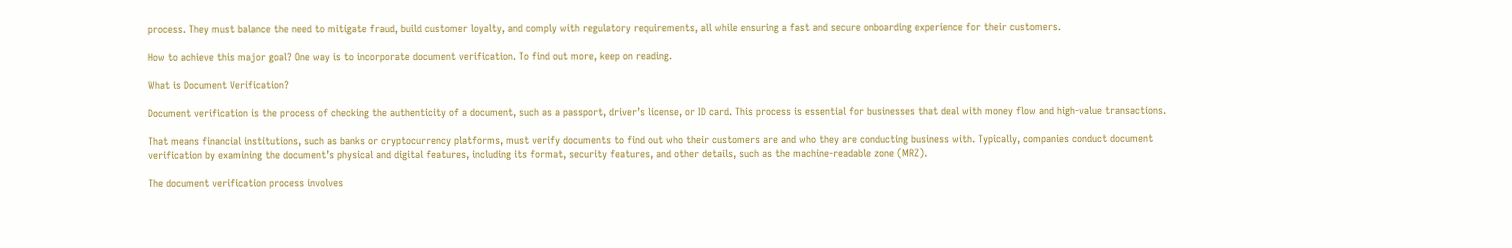process. They must balance the need to mitigate fraud, build customer loyalty, and comply with regulatory requirements, all while ensuring a fast and secure onboarding experience for their customers.

How to achieve this major goal? One way is to incorporate document verification. To find out more, keep on reading.

What is Document Verification?

Document verification is the process of checking the authenticity of a document, such as a passport, driver’s license, or ID card. This process is essential for businesses that deal with money flow and high-value transactions.

That means financial institutions, such as banks or cryptocurrency platforms, must verify documents to find out who their customers are and who they are conducting business with. Typically, companies conduct document verification by examining the document’s physical and digital features, including its format, security features, and other details, such as the machine-readable zone (MRZ).

The document verification process involves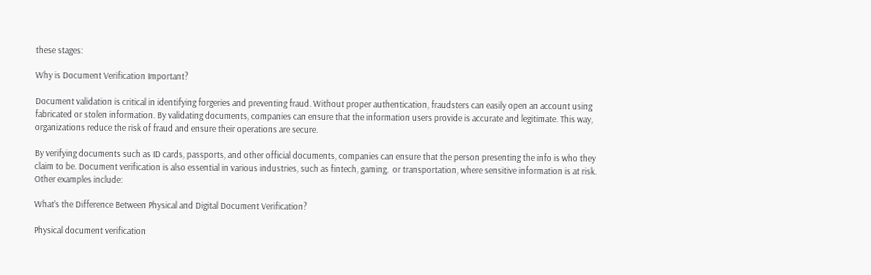these stages:

Why is Document Verification Important?

Document validation is critical in identifying forgeries and preventing fraud. Without proper authentication, fraudsters can easily open an account using fabricated or stolen information. By validating documents, companies can ensure that the information users provide is accurate and legitimate. This way, organizations reduce the risk of fraud and ensure their operations are secure.

By verifying documents such as ID cards, passports, and other official documents, companies can ensure that the person presenting the info is who they claim to be. Document verification is also essential in various industries, such as fintech, gaming,  or transportation, where sensitive information is at risk. Other examples include:

What’s the Difference Between Physical and Digital Document Verification?

Physical document verification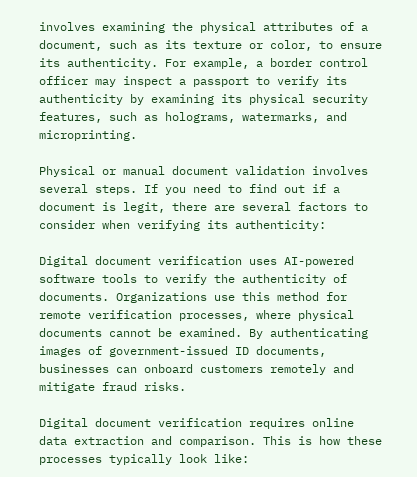involves examining the physical attributes of a document, such as its texture or color, to ensure its authenticity. For example, a border control officer may inspect a passport to verify its authenticity by examining its physical security features, such as holograms, watermarks, and microprinting.

Physical or manual document validation involves several steps. If you need to find out if a document is legit, there are several factors to consider when verifying its authenticity:

Digital document verification uses AI-powered software tools to verify the authenticity of documents. Organizations use this method for remote verification processes, where physical documents cannot be examined. By authenticating images of government-issued ID documents, businesses can onboard customers remotely and mitigate fraud risks.

Digital document verification requires online data extraction and comparison. This is how these processes typically look like: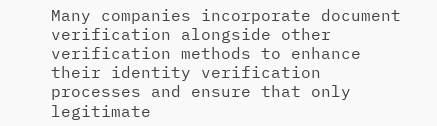Many companies incorporate document verification alongside other verification methods to enhance their identity verification processes and ensure that only legitimate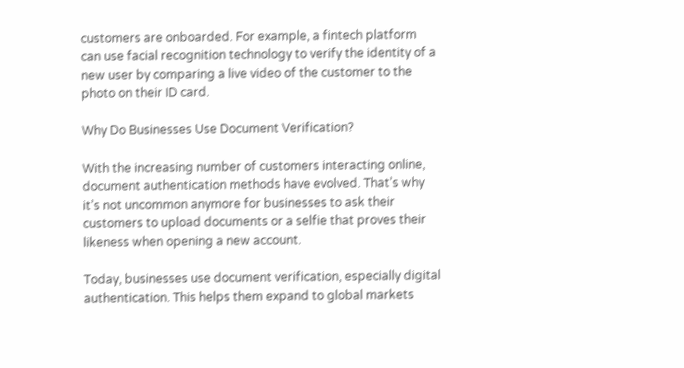customers are onboarded. For example, a fintech platform can use facial recognition technology to verify the identity of a new user by comparing a live video of the customer to the photo on their ID card.

Why Do Businesses Use Document Verification?

With the increasing number of customers interacting online, document authentication methods have evolved. That’s why it’s not uncommon anymore for businesses to ask their customers to upload documents or a selfie that proves their likeness when opening a new account.

Today, businesses use document verification, especially digital authentication. This helps them expand to global markets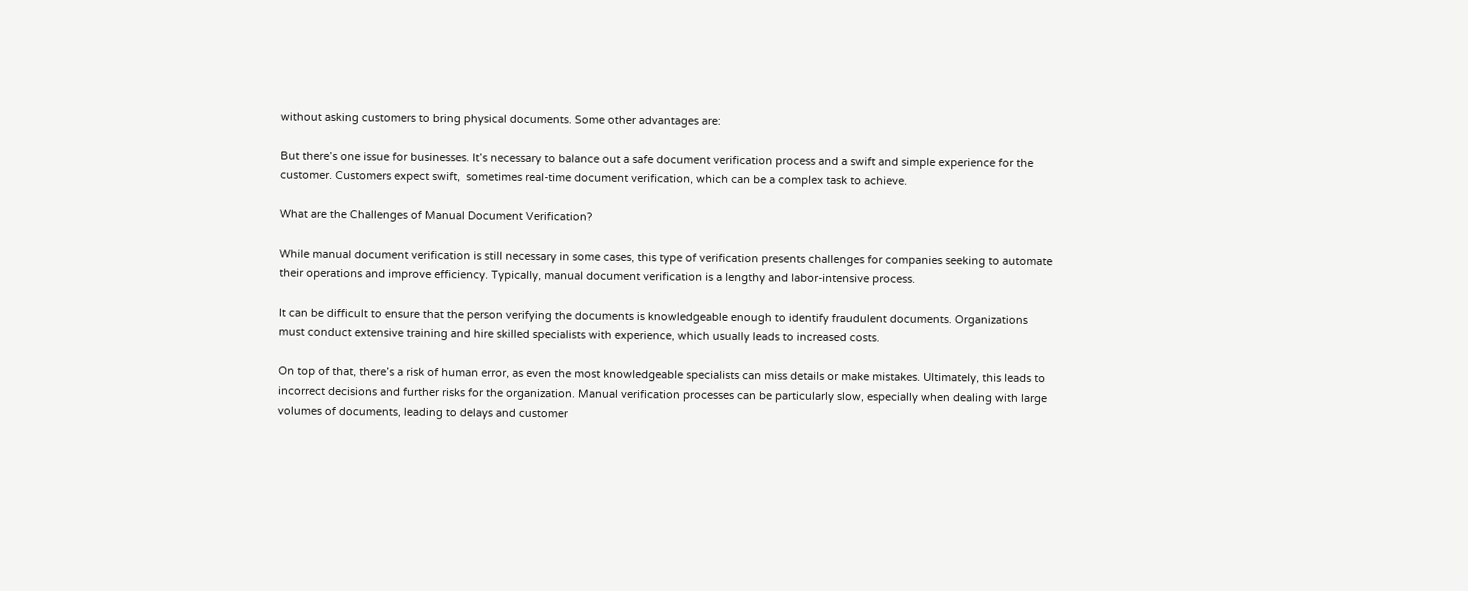without asking customers to bring physical documents. Some other advantages are:

But there’s one issue for businesses. It’s necessary to balance out a safe document verification process and a swift and simple experience for the customer. Customers expect swift,  sometimes real-time document verification, which can be a complex task to achieve.

What are the Challenges of Manual Document Verification?

While manual document verification is still necessary in some cases, this type of verification presents challenges for companies seeking to automate their operations and improve efficiency. Typically, manual document verification is a lengthy and labor-intensive process.

It can be difficult to ensure that the person verifying the documents is knowledgeable enough to identify fraudulent documents. Organizations must conduct extensive training and hire skilled specialists with experience, which usually leads to increased costs.

On top of that, there’s a risk of human error, as even the most knowledgeable specialists can miss details or make mistakes. Ultimately, this leads to incorrect decisions and further risks for the organization. Manual verification processes can be particularly slow, especially when dealing with large volumes of documents, leading to delays and customer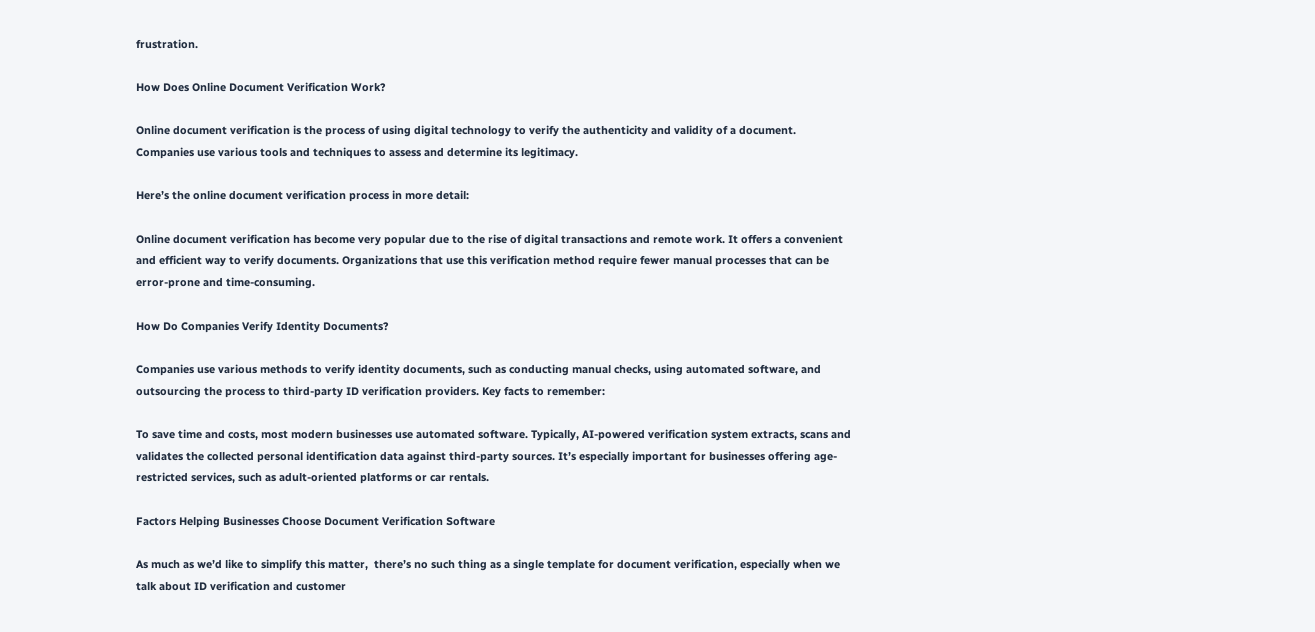frustration.

How Does Online Document Verification Work?

Online document verification is the process of using digital technology to verify the authenticity and validity of a document. Companies use various tools and techniques to assess and determine its legitimacy.

Here’s the online document verification process in more detail:

Online document verification has become very popular due to the rise of digital transactions and remote work. It offers a convenient and efficient way to verify documents. Organizations that use this verification method require fewer manual processes that can be error-prone and time-consuming.

How Do Companies Verify Identity Documents?

Companies use various methods to verify identity documents, such as conducting manual checks, using automated software, and outsourcing the process to third-party ID verification providers. Key facts to remember:

To save time and costs, most modern businesses use automated software. Typically, AI-powered verification system extracts, scans and validates the collected personal identification data against third-party sources. It’s especially important for businesses offering age-restricted services, such as adult-oriented platforms or car rentals.

Factors Helping Businesses Choose Document Verification Software

As much as we’d like to simplify this matter,  there’s no such thing as a single template for document verification, especially when we talk about ID verification and customer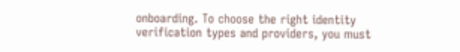onboarding. To choose the right identity verification types and providers, you must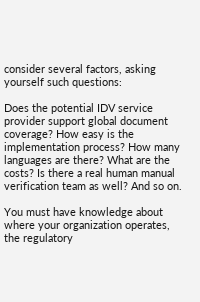consider several factors, asking yourself such questions:

Does the potential IDV service provider support global document coverage? How easy is the implementation process? How many languages are there? What are the costs? Is there a real human manual verification team as well? And so on.

You must have knowledge about where your organization operates, the regulatory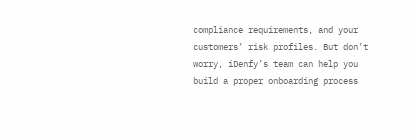compliance requirements, and your customers’ risk profiles. But don’t worry, iDenfy’s team can help you build a proper onboarding process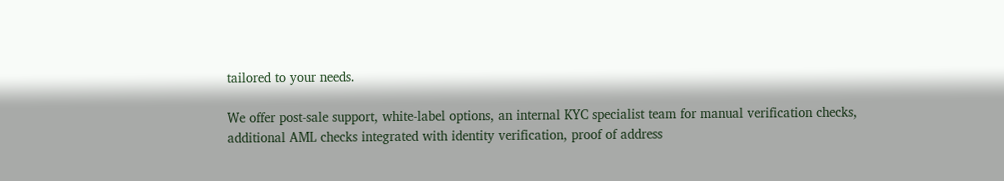tailored to your needs.

We offer post-sale support, white-label options, an internal KYC specialist team for manual verification checks, additional AML checks integrated with identity verification, proof of address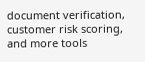document verification, customer risk scoring, and more tools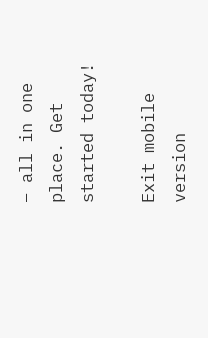– all in one place. Get started today!

Exit mobile version